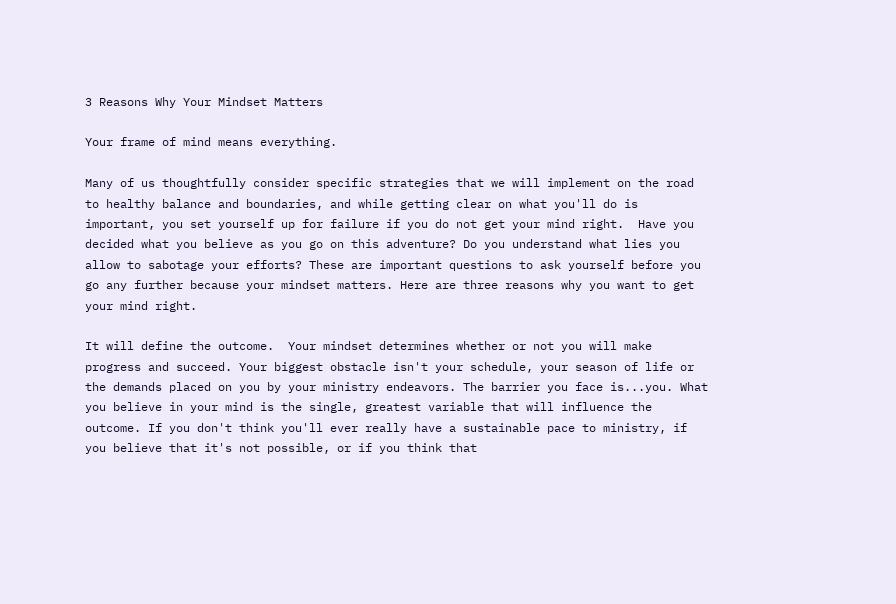3 Reasons Why Your Mindset Matters

Your frame of mind means everything.

Many of us thoughtfully consider specific strategies that we will implement on the road to healthy balance and boundaries, and while getting clear on what you'll do is important, you set yourself up for failure if you do not get your mind right.  Have you decided what you believe as you go on this adventure? Do you understand what lies you allow to sabotage your efforts? These are important questions to ask yourself before you go any further because your mindset matters. Here are three reasons why you want to get your mind right.

It will define the outcome.  Your mindset determines whether or not you will make progress and succeed. Your biggest obstacle isn't your schedule, your season of life or the demands placed on you by your ministry endeavors. The barrier you face is...you. What you believe in your mind is the single, greatest variable that will influence the outcome. If you don't think you'll ever really have a sustainable pace to ministry, if you believe that it's not possible, or if you think that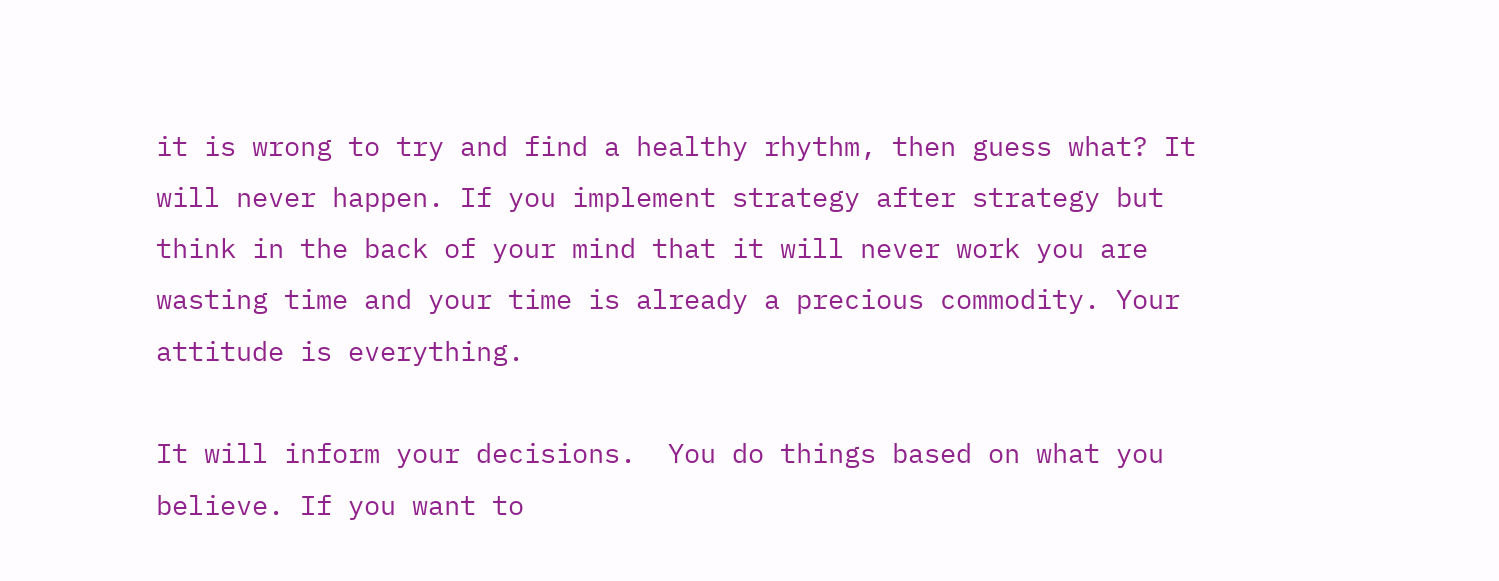it is wrong to try and find a healthy rhythm, then guess what? It will never happen. If you implement strategy after strategy but think in the back of your mind that it will never work you are wasting time and your time is already a precious commodity. Your attitude is everything.

It will inform your decisions.  You do things based on what you believe. If you want to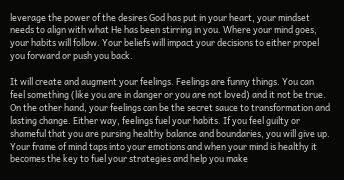leverage the power of the desires God has put in your heart, your mindset needs to align with what He has been stirring in you. Where your mind goes, your habits will follow. Your beliefs will impact your decisions to either propel you forward or push you back.

It will create and augment your feelings. Feelings are funny things. You can feel something (like you are in danger or you are not loved) and it not be true. On the other hand, your feelings can be the secret sauce to transformation and lasting change. Either way, feelings fuel your habits. If you feel guilty or shameful that you are pursing healthy balance and boundaries, you will give up. Your frame of mind taps into your emotions and when your mind is healthy it becomes the key to fuel your strategies and help you make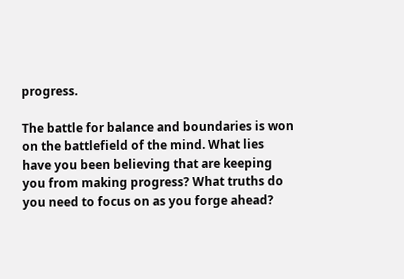progress.

The battle for balance and boundaries is won on the battlefield of the mind. What lies have you been believing that are keeping you from making progress? What truths do you need to focus on as you forge ahead?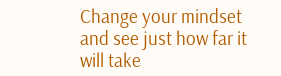Change your mindset and see just how far it will take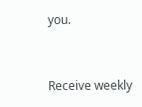you.


Receive weekly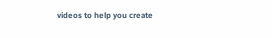videos to help you create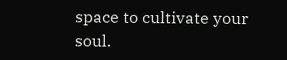space to cultivate your soul.